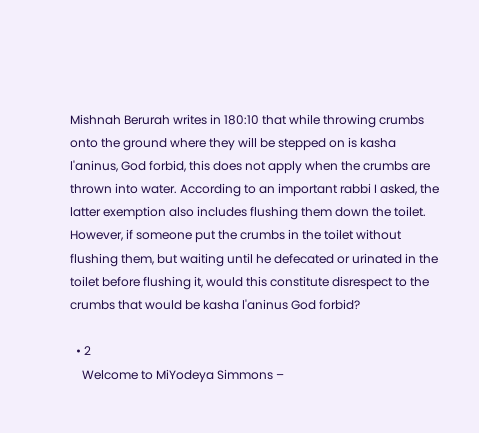Mishnah Berurah writes in 180:10 that while throwing crumbs onto the ground where they will be stepped on is kasha l'aninus, God forbid, this does not apply when the crumbs are thrown into water. According to an important rabbi I asked, the latter exemption also includes flushing them down the toilet. However, if someone put the crumbs in the toilet without flushing them, but waiting until he defecated or urinated in the toilet before flushing it, would this constitute disrespect to the crumbs that would be kasha l'aninus God forbid?

  • 2
    Welcome to MiYodeya Simmons –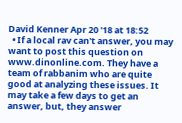David Kenner Apr 20 '18 at 18:52
  • If a local rav can't answer, you may want to post this question on www.dinonline.com. They have a team of rabbanim who are quite good at analyzing these issues. It may take a few days to get an answer, but, they answer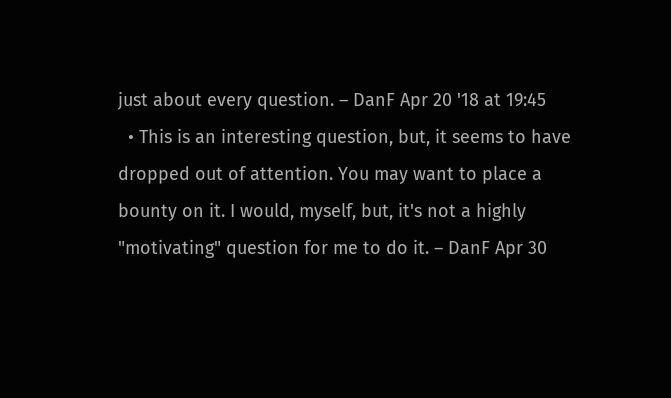just about every question. – DanF Apr 20 '18 at 19:45
  • This is an interesting question, but, it seems to have dropped out of attention. You may want to place a bounty on it. I would, myself, but, it's not a highly "motivating" question for me to do it. – DanF Apr 30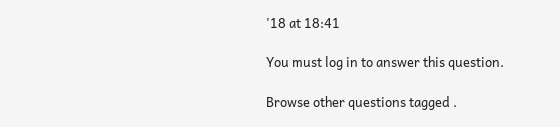'18 at 18:41

You must log in to answer this question.

Browse other questions tagged .